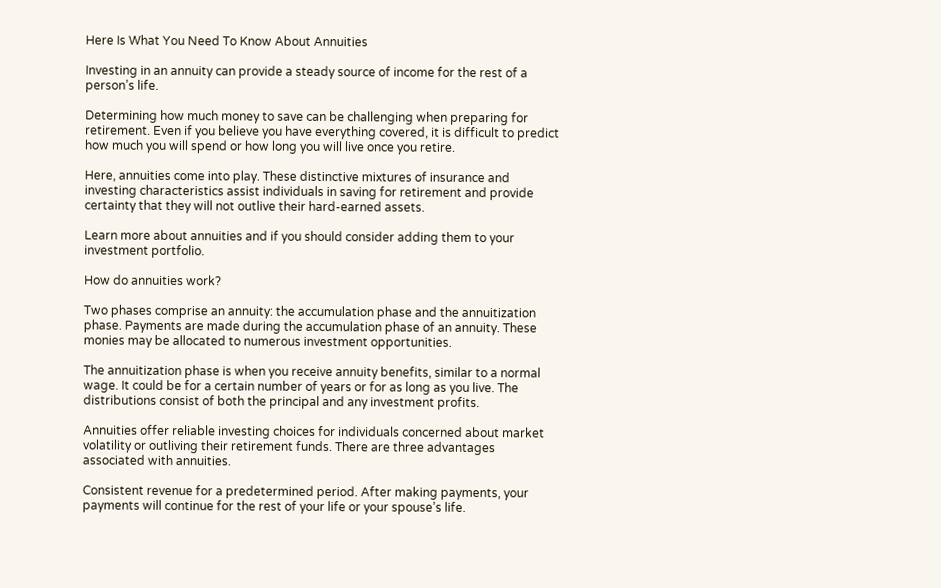Here Is What You Need To Know About Annuities

Investing in an annuity can provide a steady source of income for the rest of a person’s life.

Determining how much money to save can be challenging when preparing for retirement. Even if you believe you have everything covered, it is difficult to predict how much you will spend or how long you will live once you retire.

Here, annuities come into play. These distinctive mixtures of insurance and investing characteristics assist individuals in saving for retirement and provide certainty that they will not outlive their hard-earned assets.

Learn more about annuities and if you should consider adding them to your investment portfolio.

How do annuities work?

Two phases comprise an annuity: the accumulation phase and the annuitization phase. Payments are made during the accumulation phase of an annuity. These monies may be allocated to numerous investment opportunities.

The annuitization phase is when you receive annuity benefits, similar to a normal wage. It could be for a certain number of years or for as long as you live. The distributions consist of both the principal and any investment profits.

Annuities offer reliable investing choices for individuals concerned about market volatility or outliving their retirement funds. There are three advantages associated with annuities.

Consistent revenue for a predetermined period. After making payments, your payments will continue for the rest of your life or your spouse’s life.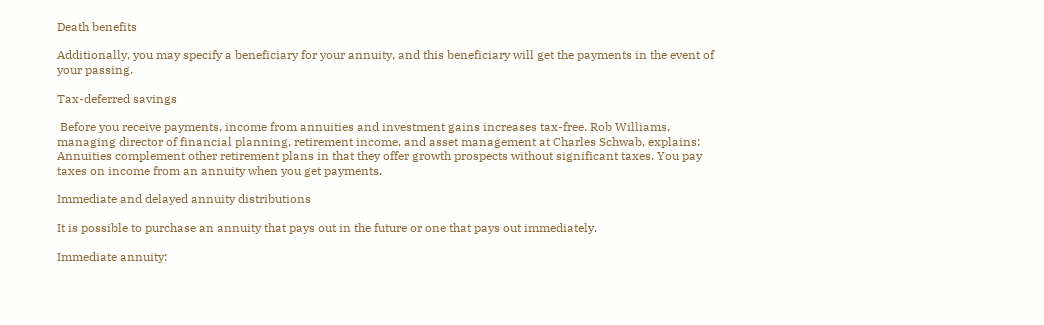Death benefits

Additionally, you may specify a beneficiary for your annuity, and this beneficiary will get the payments in the event of your passing.

Tax-deferred savings

 Before you receive payments, income from annuities and investment gains increases tax-free. Rob Williams, managing director of financial planning, retirement income, and asset management at Charles Schwab, explains: Annuities complement other retirement plans in that they offer growth prospects without significant taxes. You pay taxes on income from an annuity when you get payments.

Immediate and delayed annuity distributions

It is possible to purchase an annuity that pays out in the future or one that pays out immediately.

Immediate annuity: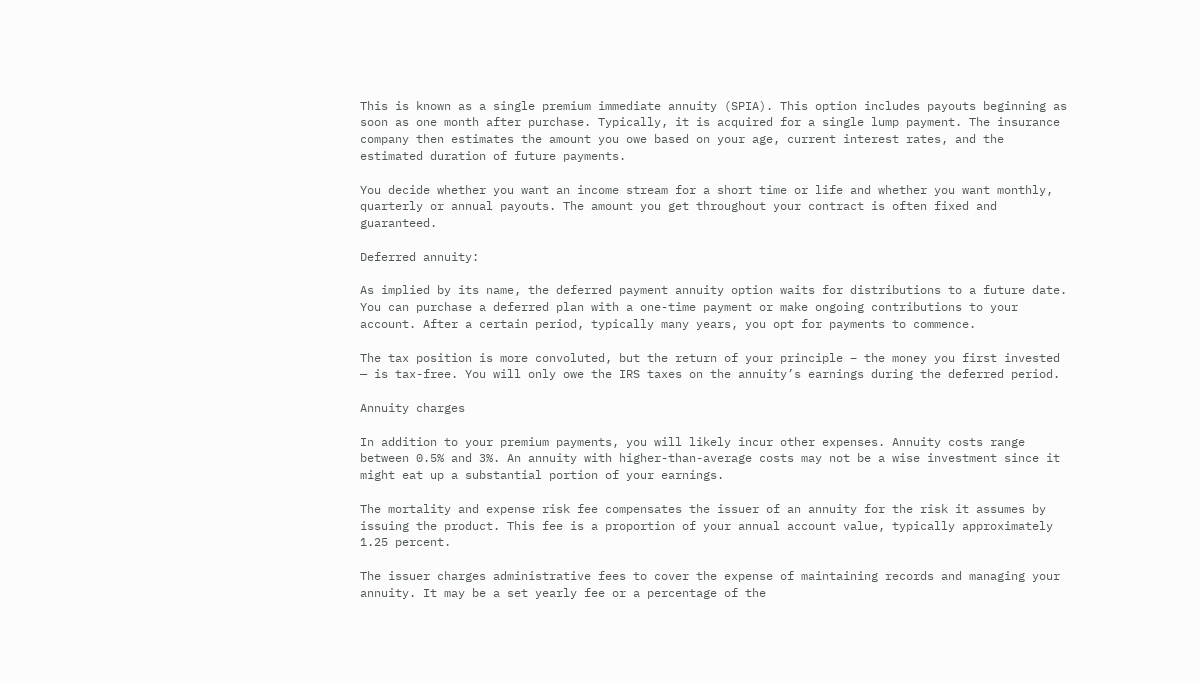This is known as a single premium immediate annuity (SPIA). This option includes payouts beginning as soon as one month after purchase. Typically, it is acquired for a single lump payment. The insurance company then estimates the amount you owe based on your age, current interest rates, and the estimated duration of future payments.

You decide whether you want an income stream for a short time or life and whether you want monthly, quarterly or annual payouts. The amount you get throughout your contract is often fixed and guaranteed.

Deferred annuity:

As implied by its name, the deferred payment annuity option waits for distributions to a future date. You can purchase a deferred plan with a one-time payment or make ongoing contributions to your account. After a certain period, typically many years, you opt for payments to commence.

The tax position is more convoluted, but the return of your principle – the money you first invested — is tax-free. You will only owe the IRS taxes on the annuity’s earnings during the deferred period.

Annuity charges

In addition to your premium payments, you will likely incur other expenses. Annuity costs range between 0.5% and 3%. An annuity with higher-than-average costs may not be a wise investment since it might eat up a substantial portion of your earnings.

The mortality and expense risk fee compensates the issuer of an annuity for the risk it assumes by issuing the product. This fee is a proportion of your annual account value, typically approximately 1.25 percent.

The issuer charges administrative fees to cover the expense of maintaining records and managing your annuity. It may be a set yearly fee or a percentage of the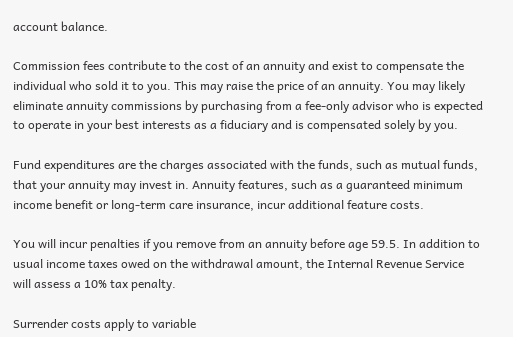account balance.

Commission fees contribute to the cost of an annuity and exist to compensate the individual who sold it to you. This may raise the price of an annuity. You may likely eliminate annuity commissions by purchasing from a fee-only advisor who is expected to operate in your best interests as a fiduciary and is compensated solely by you.

Fund expenditures are the charges associated with the funds, such as mutual funds, that your annuity may invest in. Annuity features, such as a guaranteed minimum income benefit or long-term care insurance, incur additional feature costs.

You will incur penalties if you remove from an annuity before age 59.5. In addition to usual income taxes owed on the withdrawal amount, the Internal Revenue Service will assess a 10% tax penalty.

Surrender costs apply to variable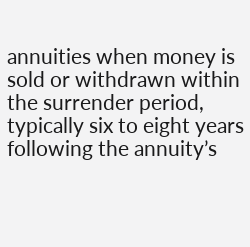annuities when money is sold or withdrawn within the surrender period, typically six to eight years following the annuity’s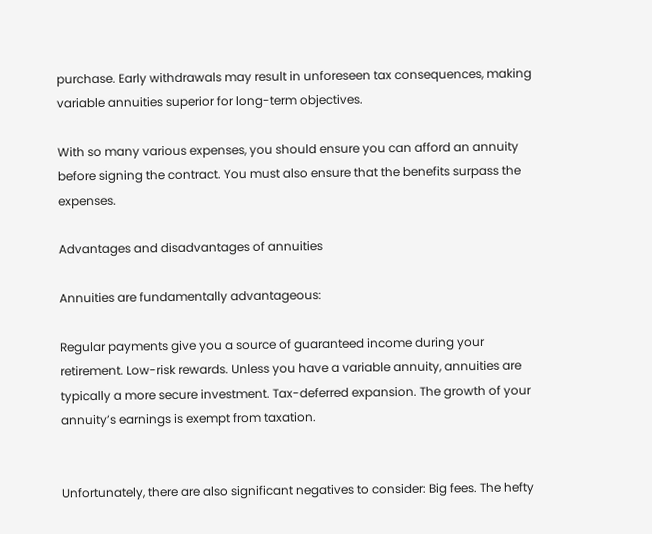purchase. Early withdrawals may result in unforeseen tax consequences, making variable annuities superior for long-term objectives.

With so many various expenses, you should ensure you can afford an annuity before signing the contract. You must also ensure that the benefits surpass the expenses.

Advantages and disadvantages of annuities

Annuities are fundamentally advantageous:

Regular payments give you a source of guaranteed income during your retirement. Low-risk rewards. Unless you have a variable annuity, annuities are typically a more secure investment. Tax-deferred expansion. The growth of your annuity’s earnings is exempt from taxation.


Unfortunately, there are also significant negatives to consider: Big fees. The hefty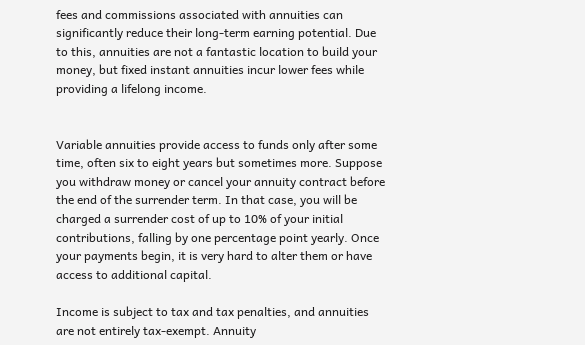fees and commissions associated with annuities can significantly reduce their long-term earning potential. Due to this, annuities are not a fantastic location to build your money, but fixed instant annuities incur lower fees while providing a lifelong income.


Variable annuities provide access to funds only after some time, often six to eight years but sometimes more. Suppose you withdraw money or cancel your annuity contract before the end of the surrender term. In that case, you will be charged a surrender cost of up to 10% of your initial contributions, falling by one percentage point yearly. Once your payments begin, it is very hard to alter them or have access to additional capital.

Income is subject to tax and tax penalties, and annuities are not entirely tax-exempt. Annuity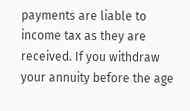payments are liable to income tax as they are received. If you withdraw your annuity before the age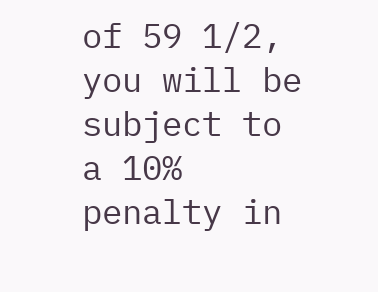of 59 1/2, you will be subject to a 10% penalty in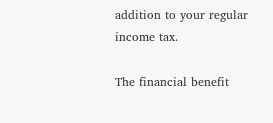addition to your regular income tax.

The financial benefit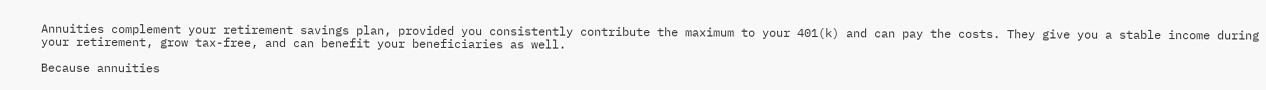Annuities complement your retirement savings plan, provided you consistently contribute the maximum to your 401(k) and can pay the costs. They give you a stable income during your retirement, grow tax-free, and can benefit your beneficiaries as well.

Because annuities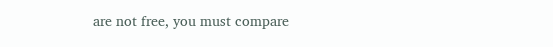are not free, you must compare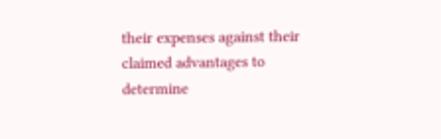their expenses against their claimed advantages to determine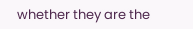whether they are the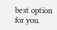best option for you.